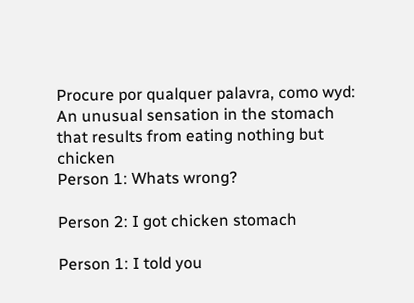Procure por qualquer palavra, como wyd:
An unusual sensation in the stomach that results from eating nothing but chicken
Person 1: Whats wrong?

Person 2: I got chicken stomach

Person 1: I told you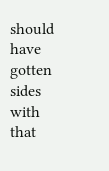should have gotten sides with that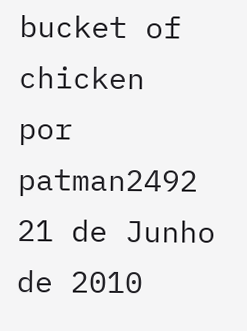bucket of chicken
por patman2492 21 de Junho de 2010